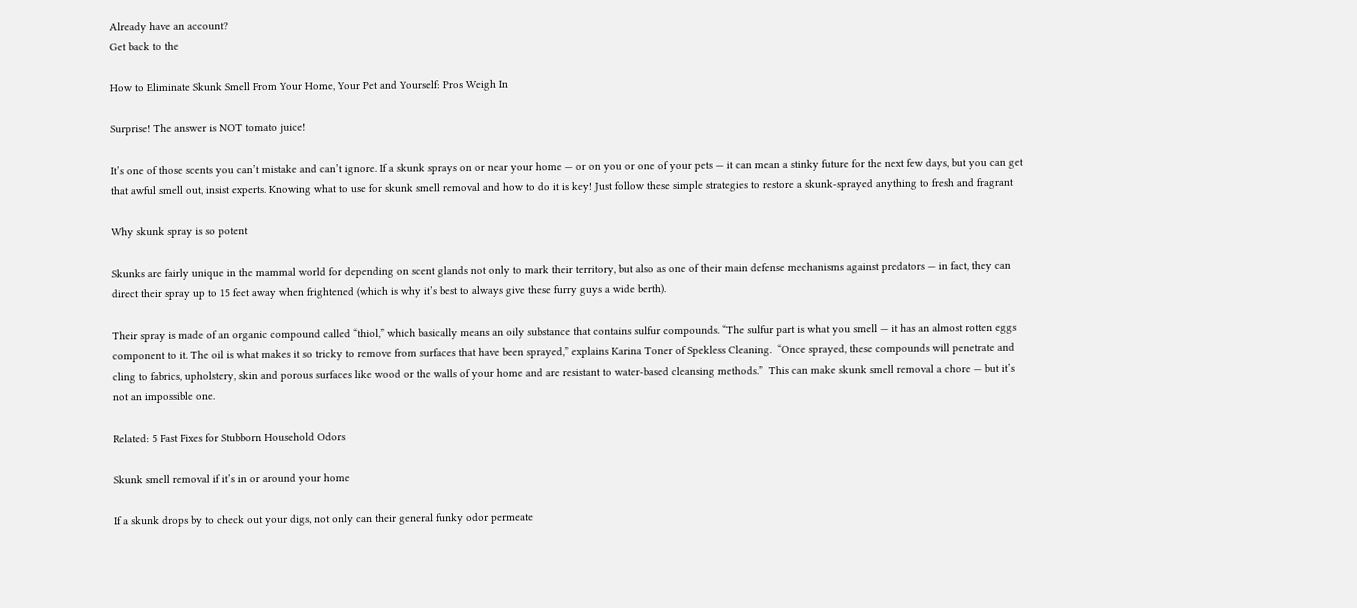Already have an account?
Get back to the

How to Eliminate Skunk Smell From Your Home, Your Pet and Yourself: Pros Weigh In

Surprise! The answer is NOT tomato juice!

It’s one of those scents you can’t mistake and can’t ignore. If a skunk sprays on or near your home — or on you or one of your pets — it can mean a stinky future for the next few days, but you can get that awful smell out, insist experts. Knowing what to use for skunk smell removal and how to do it is key! Just follow these simple strategies to restore a skunk-sprayed anything to fresh and fragrant

Why skunk spray is so potent

Skunks are fairly unique in the mammal world for depending on scent glands not only to mark their territory, but also as one of their main defense mechanisms against predators — in fact, they can direct their spray up to 15 feet away when frightened (which is why it’s best to always give these furry guys a wide berth).

Their spray is made of an organic compound called “thiol,” which basically means an oily substance that contains sulfur compounds. “The sulfur part is what you smell — it has an almost rotten eggs component to it. The oil is what makes it so tricky to remove from surfaces that have been sprayed,” explains Karina Toner of Spekless Cleaning.  “Once sprayed, these compounds will penetrate and cling to fabrics, upholstery, skin and porous surfaces like wood or the walls of your home and are resistant to water-based cleansing methods.”  This can make skunk smell removal a chore — but it’s not an impossible one.

Related: 5 Fast Fixes for Stubborn Household Odors

Skunk smell removal if it’s in or around your home

If a skunk drops by to check out your digs, not only can their general funky odor permeate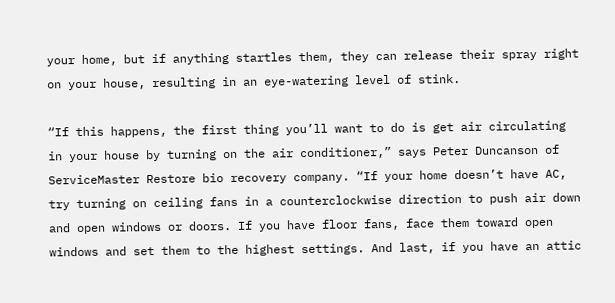your home, but if anything startles them, they can release their spray right on your house, resulting in an eye-watering level of stink.

“If this happens, the first thing you’ll want to do is get air circulating in your house by turning on the air conditioner,” says Peter Duncanson of ServiceMaster Restore bio recovery company. “If your home doesn’t have AC, try turning on ceiling fans in a counterclockwise direction to push air down and open windows or doors. If you have floor fans, face them toward open windows and set them to the highest settings. And last, if you have an attic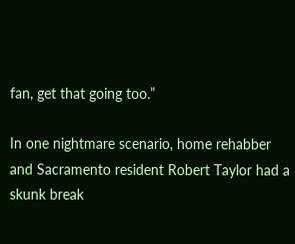fan, get that going too.”

In one nightmare scenario, home rehabber and Sacramento resident Robert Taylor had a skunk break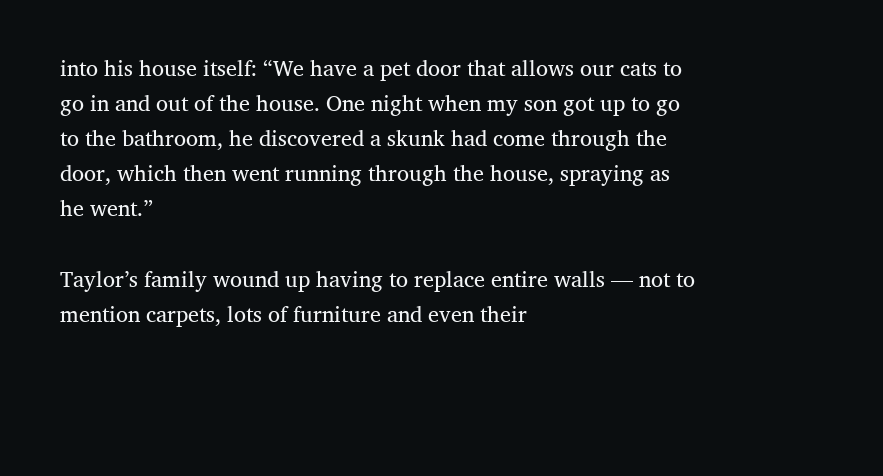into his house itself: “We have a pet door that allows our cats to go in and out of the house. One night when my son got up to go to the bathroom, he discovered a skunk had come through the door, which then went running through the house, spraying as he went.”

Taylor’s family wound up having to replace entire walls — not to mention carpets, lots of furniture and even their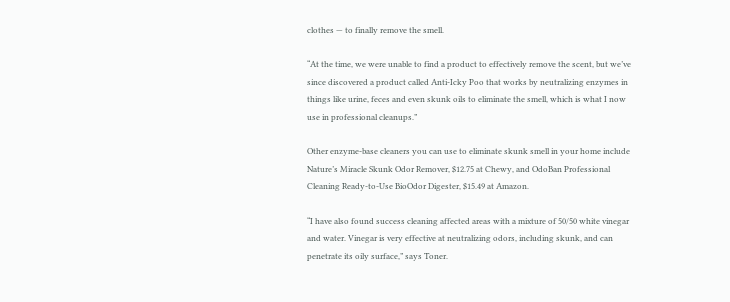clothes — to finally remove the smell.

“At the time, we were unable to find a product to effectively remove the scent, but we’ve since discovered a product called Anti-Icky Poo that works by neutralizing enzymes in things like urine, feces and even skunk oils to eliminate the smell, which is what I now use in professional cleanups.”

Other enzyme-base cleaners you can use to eliminate skunk smell in your home include Nature’s Miracle Skunk Odor Remover, $12.75 at Chewy, and OdoBan Professional Cleaning Ready-to-Use BioOdor Digester, $15.49 at Amazon.

“I have also found success cleaning affected areas with a mixture of 50/50 white vinegar and water. Vinegar is very effective at neutralizing odors, including skunk, and can penetrate its oily surface,” says Toner.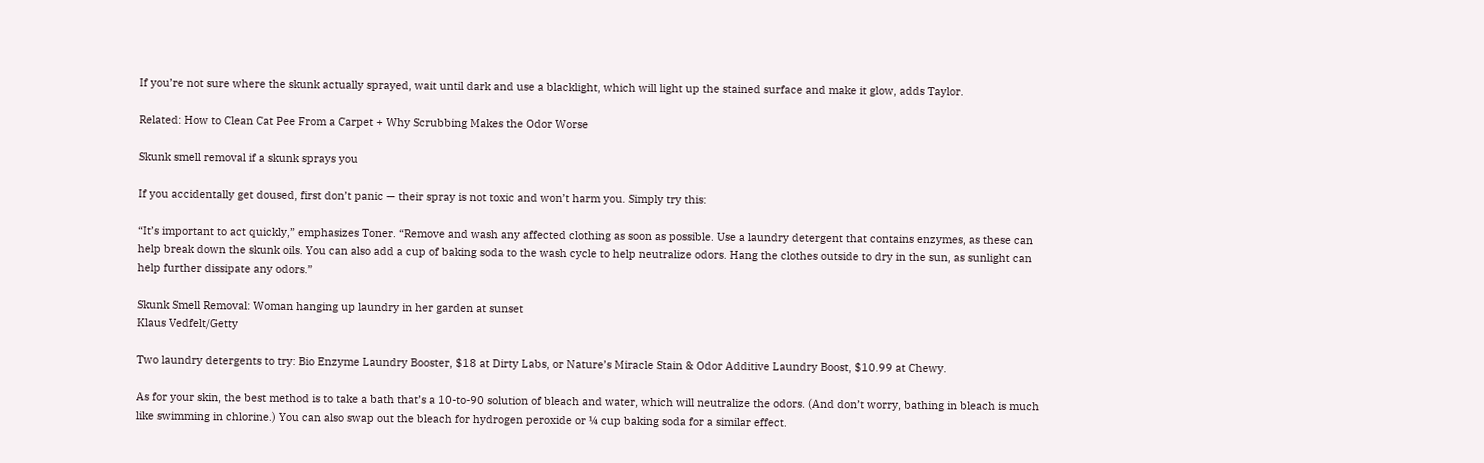If you’re not sure where the skunk actually sprayed, wait until dark and use a blacklight, which will light up the stained surface and make it glow, adds Taylor.

Related: How to Clean Cat Pee From a Carpet + Why Scrubbing Makes the Odor Worse

Skunk smell removal if a skunk sprays you

If you accidentally get doused, first don’t panic — their spray is not toxic and won’t harm you. Simply try this:

“It’s important to act quickly,” emphasizes Toner. “Remove and wash any affected clothing as soon as possible. Use a laundry detergent that contains enzymes, as these can help break down the skunk oils. You can also add a cup of baking soda to the wash cycle to help neutralize odors. Hang the clothes outside to dry in the sun, as sunlight can help further dissipate any odors.”

Skunk Smell Removal: Woman hanging up laundry in her garden at sunset
Klaus Vedfelt/Getty

Two laundry detergents to try: Bio Enzyme Laundry Booster, $18 at Dirty Labs, or Nature’s Miracle Stain & Odor Additive Laundry Boost, $10.99 at Chewy.

As for your skin, the best method is to take a bath that’s a 10-to-90 solution of bleach and water, which will neutralize the odors. (And don’t worry, bathing in bleach is much like swimming in chlorine.) You can also swap out the bleach for hydrogen peroxide or ¼ cup baking soda for a similar effect.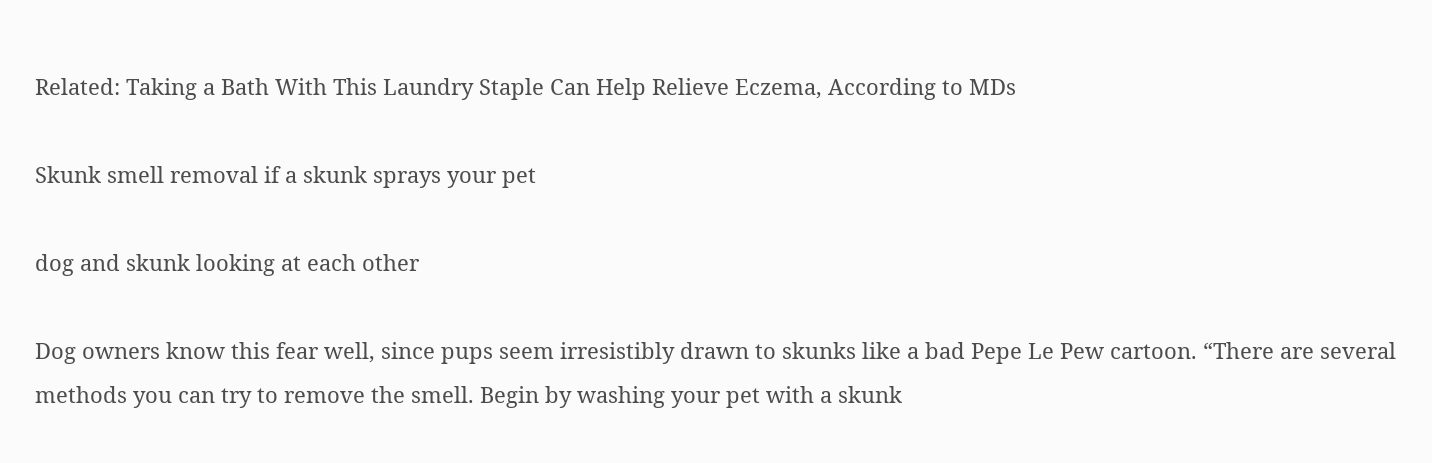Related: Taking a Bath With This Laundry Staple Can Help Relieve Eczema, According to MDs

Skunk smell removal if a skunk sprays your pet

dog and skunk looking at each other

Dog owners know this fear well, since pups seem irresistibly drawn to skunks like a bad Pepe Le Pew cartoon. “There are several methods you can try to remove the smell. Begin by washing your pet with a skunk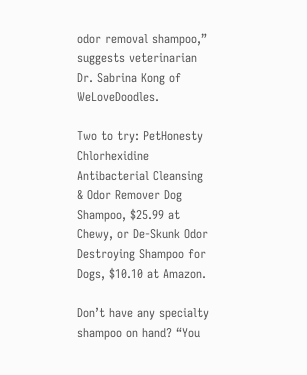odor removal shampoo,” suggests veterinarian Dr. Sabrina Kong of WeLoveDoodles.

Two to try: PetHonesty Chlorhexidine Antibacterial Cleansing & Odor Remover Dog Shampoo, $25.99 at Chewy, or De-Skunk Odor Destroying Shampoo for Dogs, $10.10 at Amazon.

Don’t have any specialty shampoo on hand? “You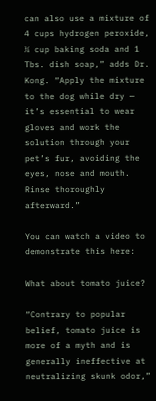can also use a mixture of 4 cups hydrogen peroxide, ¼ cup baking soda and 1 Tbs. dish soap,” adds Dr. Kong. “Apply the mixture to the dog while dry — it’s essential to wear gloves and work the solution through your pet’s fur, avoiding the eyes, nose and mouth. Rinse thoroughly afterward.”

You can watch a video to demonstrate this here:

What about tomato juice?

“Contrary to popular belief, tomato juice is more of a myth and is generally ineffective at neutralizing skunk odor,”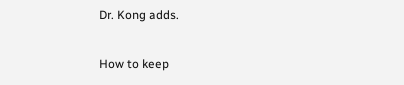Dr. Kong adds.

How to keep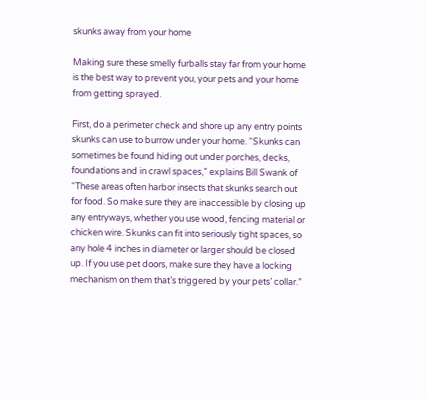skunks away from your home

Making sure these smelly furballs stay far from your home is the best way to prevent you, your pets and your home from getting sprayed.

First, do a perimeter check and shore up any entry points skunks can use to burrow under your home. “Skunks can sometimes be found hiding out under porches, decks, foundations and in crawl spaces,” explains Bill Swank of “These areas often harbor insects that skunks search out for food. So make sure they are inaccessible by closing up any entryways, whether you use wood, fencing material or chicken wire. Skunks can fit into seriously tight spaces, so any hole 4 inches in diameter or larger should be closed up. If you use pet doors, make sure they have a locking mechanism on them that’s triggered by your pets’ collar.”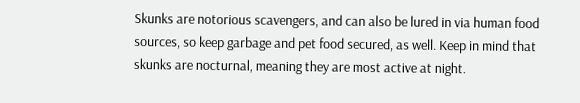Skunks are notorious scavengers, and can also be lured in via human food sources, so keep garbage and pet food secured, as well. Keep in mind that skunks are nocturnal, meaning they are most active at night.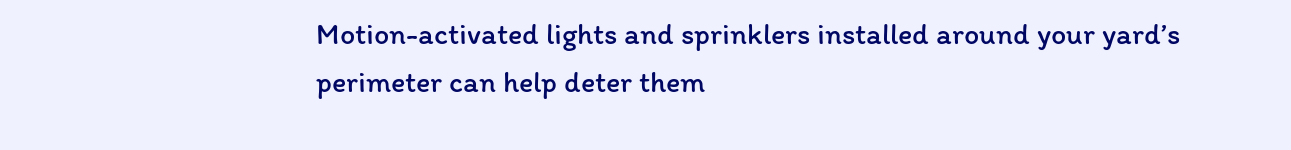Motion-activated lights and sprinklers installed around your yard’s perimeter can help deter them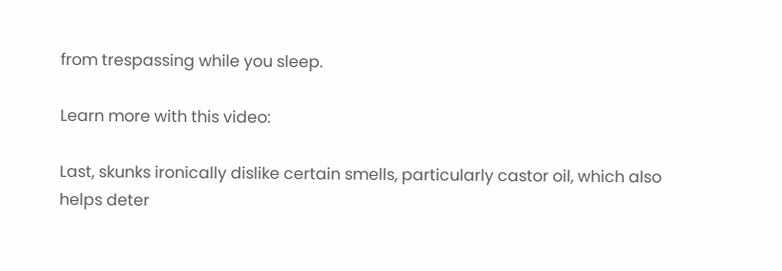from trespassing while you sleep.

Learn more with this video:

Last, skunks ironically dislike certain smells, particularly castor oil, which also helps deter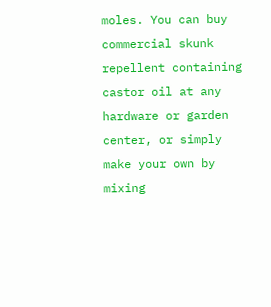moles. You can buy commercial skunk repellent containing castor oil at any hardware or garden center, or simply make your own by mixing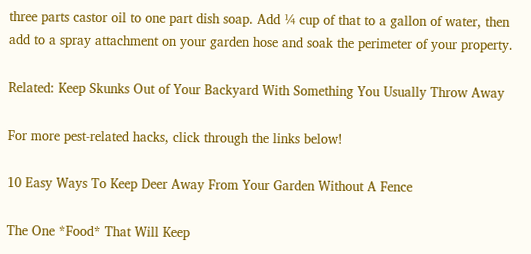three parts castor oil to one part dish soap. Add ¼ cup of that to a gallon of water, then add to a spray attachment on your garden hose and soak the perimeter of your property.

Related: Keep Skunks Out of Your Backyard With Something You Usually Throw Away

For more pest-related hacks, click through the links below!

10 Easy Ways To Keep Deer Away From Your Garden Without A Fence

The One *Food* That Will Keep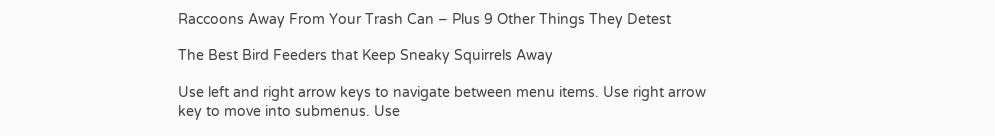Raccoons Away From Your Trash Can – Plus 9 Other Things They Detest

The Best Bird Feeders that Keep Sneaky Squirrels Away

Use left and right arrow keys to navigate between menu items. Use right arrow key to move into submenus. Use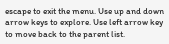escape to exit the menu. Use up and down arrow keys to explore. Use left arrow key to move back to the parent list.